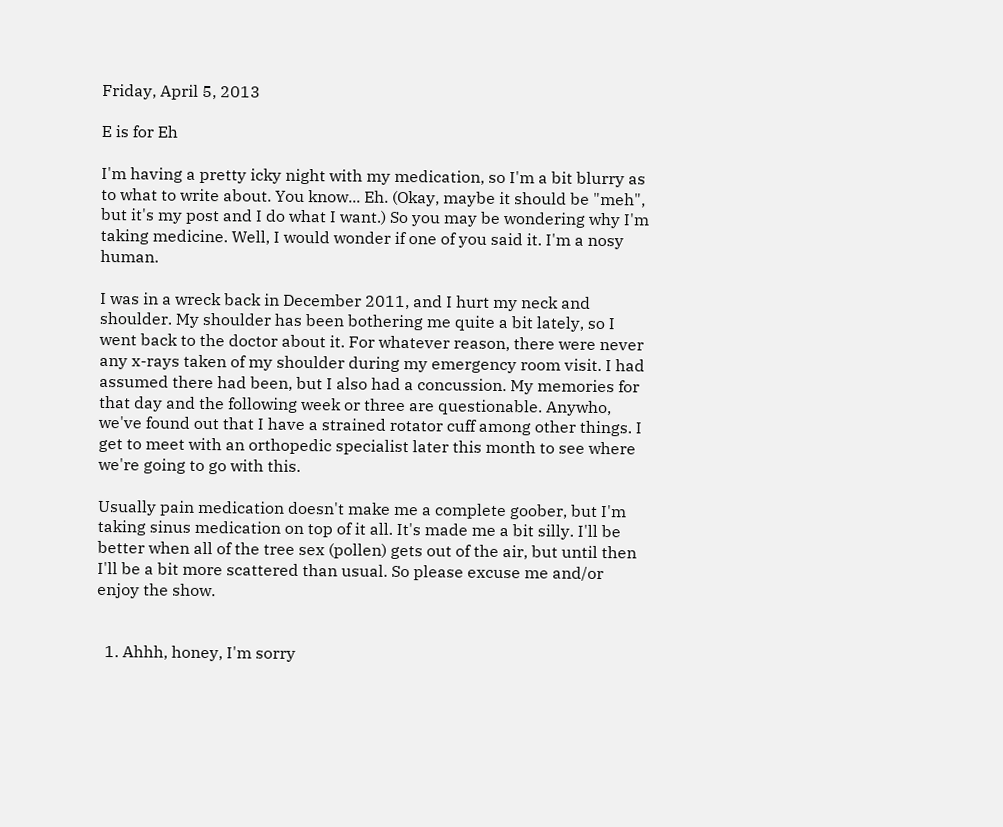Friday, April 5, 2013

E is for Eh

I'm having a pretty icky night with my medication, so I'm a bit blurry as to what to write about. You know... Eh. (Okay, maybe it should be "meh", but it's my post and I do what I want.) So you may be wondering why I'm taking medicine. Well, I would wonder if one of you said it. I'm a nosy human.

I was in a wreck back in December 2011, and I hurt my neck and shoulder. My shoulder has been bothering me quite a bit lately, so I went back to the doctor about it. For whatever reason, there were never any x-rays taken of my shoulder during my emergency room visit. I had assumed there had been, but I also had a concussion. My memories for that day and the following week or three are questionable. Anywho, we've found out that I have a strained rotator cuff among other things. I get to meet with an orthopedic specialist later this month to see where we're going to go with this.

Usually pain medication doesn't make me a complete goober, but I'm taking sinus medication on top of it all. It's made me a bit silly. I'll be better when all of the tree sex (pollen) gets out of the air, but until then I'll be a bit more scattered than usual. So please excuse me and/or enjoy the show.


  1. Ahhh, honey, I'm sorry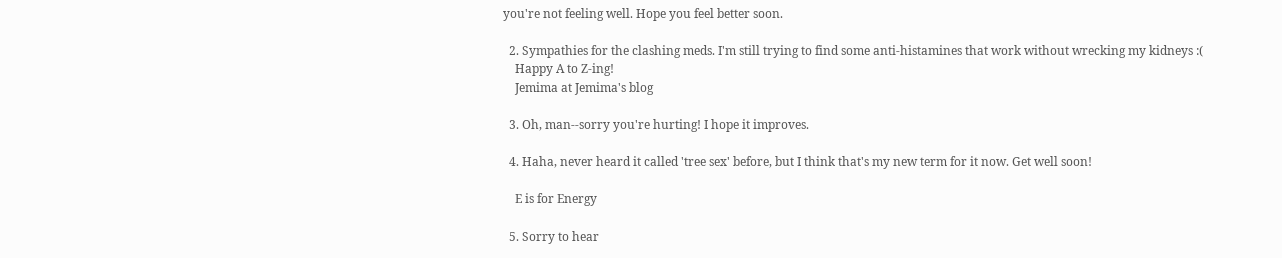you're not feeling well. Hope you feel better soon.

  2. Sympathies for the clashing meds. I'm still trying to find some anti-histamines that work without wrecking my kidneys :(
    Happy A to Z-ing!
    Jemima at Jemima's blog

  3. Oh, man--sorry you're hurting! I hope it improves.

  4. Haha, never heard it called 'tree sex' before, but I think that's my new term for it now. Get well soon!

    E is for Energy

  5. Sorry to hear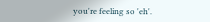you're feeling so 'eh'.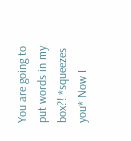You are going to put words in my box?! *squeezes you* Now I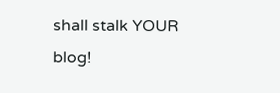shall stalk YOUR blog!